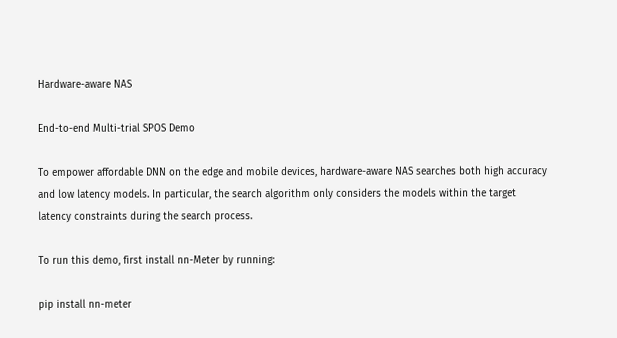Hardware-aware NAS

End-to-end Multi-trial SPOS Demo

To empower affordable DNN on the edge and mobile devices, hardware-aware NAS searches both high accuracy and low latency models. In particular, the search algorithm only considers the models within the target latency constraints during the search process.

To run this demo, first install nn-Meter by running:

pip install nn-meter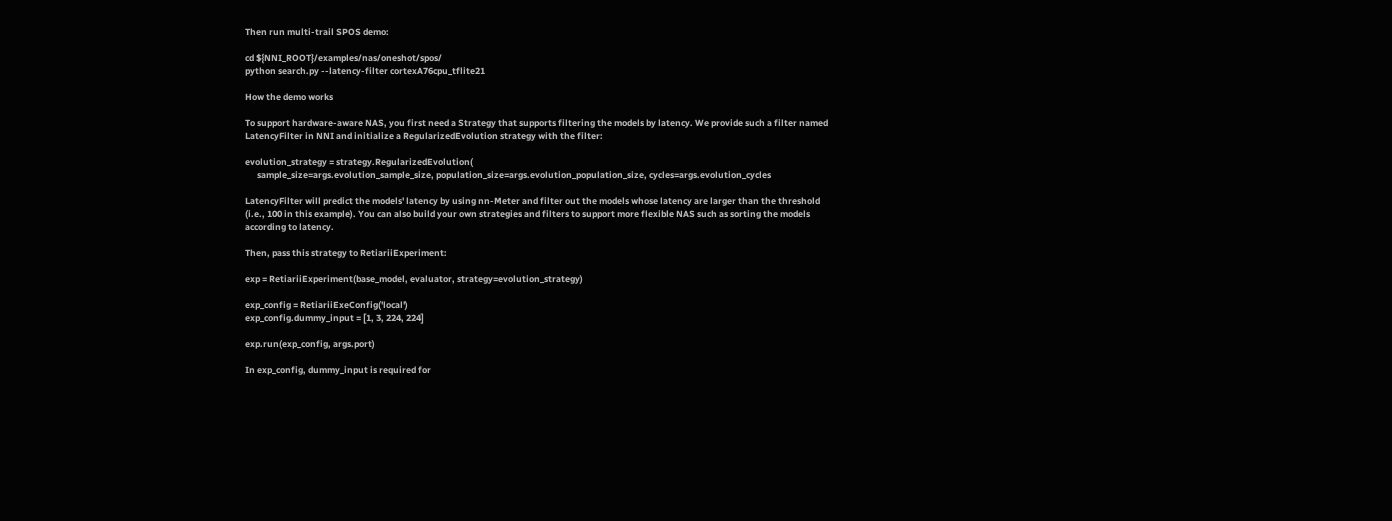Then run multi-trail SPOS demo:

cd ${NNI_ROOT}/examples/nas/oneshot/spos/
python search.py --latency-filter cortexA76cpu_tflite21

How the demo works

To support hardware-aware NAS, you first need a Strategy that supports filtering the models by latency. We provide such a filter named LatencyFilter in NNI and initialize a RegularizedEvolution strategy with the filter:

evolution_strategy = strategy.RegularizedEvolution(
      sample_size=args.evolution_sample_size, population_size=args.evolution_population_size, cycles=args.evolution_cycles

LatencyFilter will predict the models' latency by using nn-Meter and filter out the models whose latency are larger than the threshold (i.e., 100 in this example). You can also build your own strategies and filters to support more flexible NAS such as sorting the models according to latency.

Then, pass this strategy to RetiariiExperiment:

exp = RetiariiExperiment(base_model, evaluator, strategy=evolution_strategy)

exp_config = RetiariiExeConfig('local')
exp_config.dummy_input = [1, 3, 224, 224]

exp.run(exp_config, args.port)

In exp_config, dummy_input is required for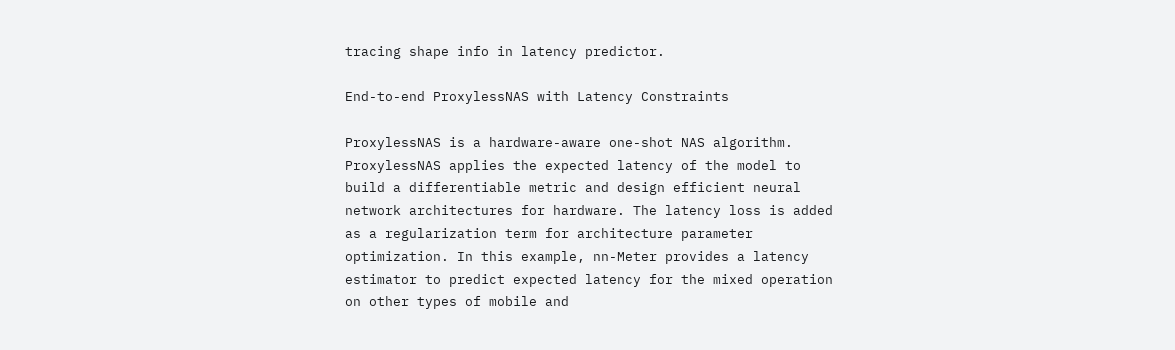tracing shape info in latency predictor.

End-to-end ProxylessNAS with Latency Constraints

ProxylessNAS is a hardware-aware one-shot NAS algorithm. ProxylessNAS applies the expected latency of the model to build a differentiable metric and design efficient neural network architectures for hardware. The latency loss is added as a regularization term for architecture parameter optimization. In this example, nn-Meter provides a latency estimator to predict expected latency for the mixed operation on other types of mobile and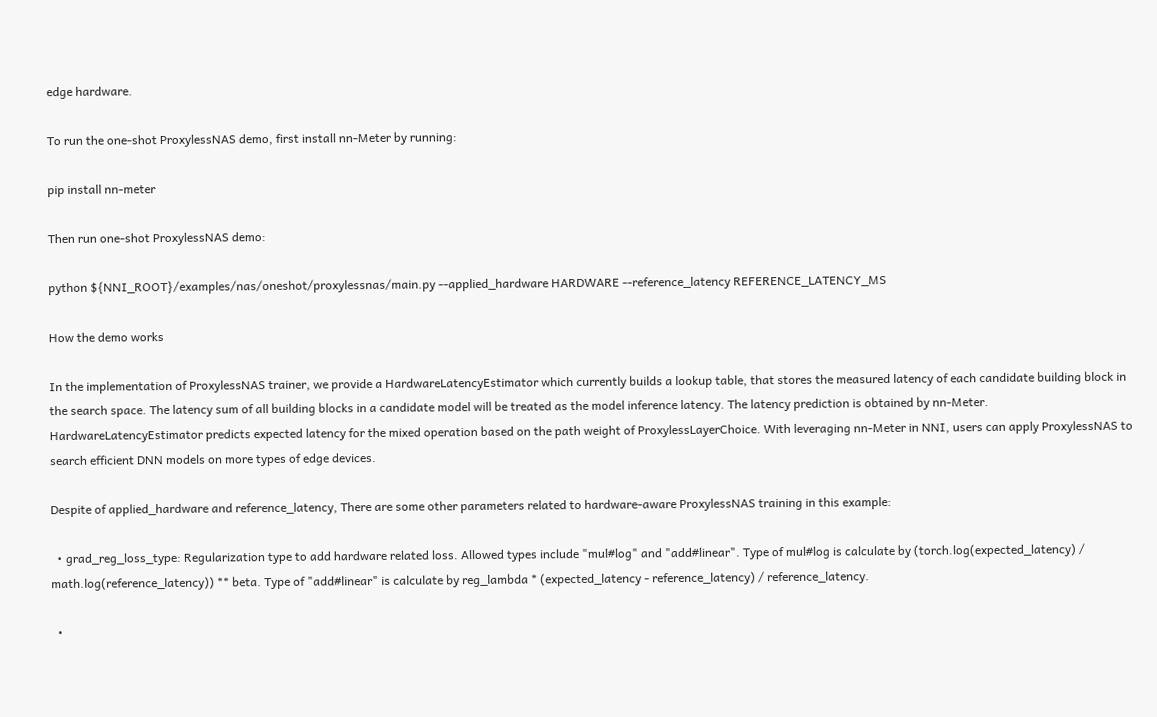edge hardware.

To run the one-shot ProxylessNAS demo, first install nn-Meter by running:

pip install nn-meter

Then run one-shot ProxylessNAS demo:

python ${NNI_ROOT}/examples/nas/oneshot/proxylessnas/main.py --applied_hardware HARDWARE --reference_latency REFERENCE_LATENCY_MS

How the demo works

In the implementation of ProxylessNAS trainer, we provide a HardwareLatencyEstimator which currently builds a lookup table, that stores the measured latency of each candidate building block in the search space. The latency sum of all building blocks in a candidate model will be treated as the model inference latency. The latency prediction is obtained by nn-Meter. HardwareLatencyEstimator predicts expected latency for the mixed operation based on the path weight of ProxylessLayerChoice. With leveraging nn-Meter in NNI, users can apply ProxylessNAS to search efficient DNN models on more types of edge devices.

Despite of applied_hardware and reference_latency, There are some other parameters related to hardware-aware ProxylessNAS training in this example:

  • grad_reg_loss_type: Regularization type to add hardware related loss. Allowed types include "mul#log" and "add#linear". Type of mul#log is calculate by (torch.log(expected_latency) / math.log(reference_latency)) ** beta. Type of "add#linear" is calculate by reg_lambda * (expected_latency - reference_latency) / reference_latency.

  •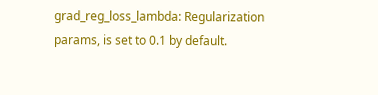grad_reg_loss_lambda: Regularization params, is set to 0.1 by default.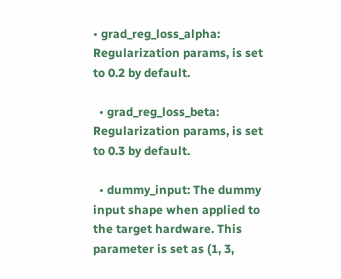• grad_reg_loss_alpha: Regularization params, is set to 0.2 by default.

  • grad_reg_loss_beta: Regularization params, is set to 0.3 by default.

  • dummy_input: The dummy input shape when applied to the target hardware. This parameter is set as (1, 3,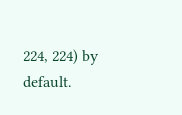224, 224) by default.